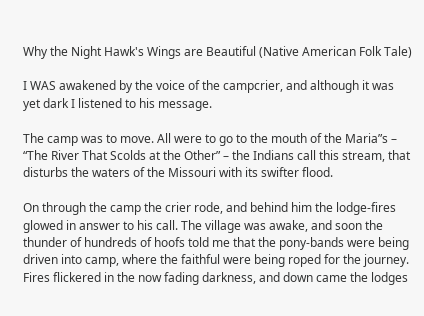Why the Night Hawk's Wings are Beautiful (Native American Folk Tale)

I WAS awakened by the voice of the campcrier, and although it was yet dark I listened to his message.

The camp was to move. All were to go to the mouth of the Maria”s – “The River That Scolds at the Other” – the Indians call this stream, that disturbs the waters of the Missouri with its swifter flood.

On through the camp the crier rode, and behind him the lodge-fires glowed in answer to his call. The village was awake, and soon the thunder of hundreds of hoofs told me that the pony-bands were being driven into camp, where the faithful were being roped for the journey. Fires flickered in the now fading darkness, and down came the lodges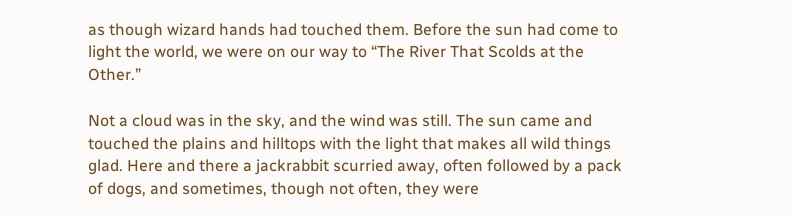as though wizard hands had touched them. Before the sun had come to light the world, we were on our way to “The River That Scolds at the Other.”

Not a cloud was in the sky, and the wind was still. The sun came and touched the plains and hilltops with the light that makes all wild things glad. Here and there a jackrabbit scurried away, often followed by a pack of dogs, and sometimes, though not often, they were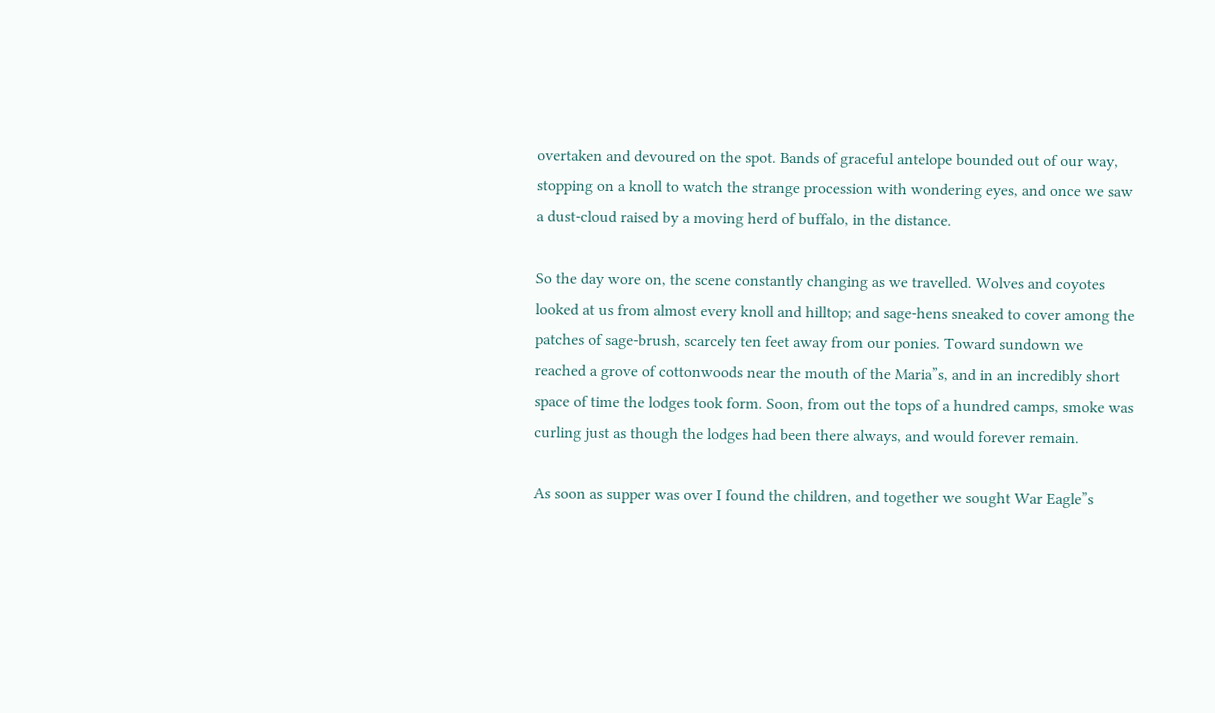overtaken and devoured on the spot. Bands of graceful antelope bounded out of our way, stopping on a knoll to watch the strange procession with wondering eyes, and once we saw a dust-cloud raised by a moving herd of buffalo, in the distance.

So the day wore on, the scene constantly changing as we travelled. Wolves and coyotes looked at us from almost every knoll and hilltop; and sage-hens sneaked to cover among the patches of sage-brush, scarcely ten feet away from our ponies. Toward sundown we reached a grove of cottonwoods near the mouth of the Maria”s, and in an incredibly short space of time the lodges took form. Soon, from out the tops of a hundred camps, smoke was curling just as though the lodges had been there always, and would forever remain.

As soon as supper was over I found the children, and together we sought War Eagle”s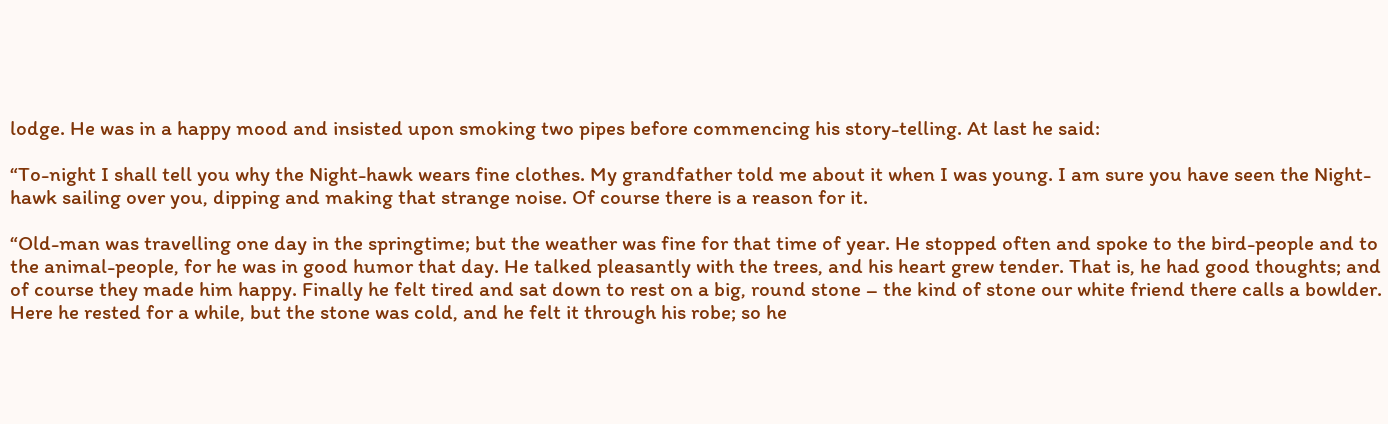lodge. He was in a happy mood and insisted upon smoking two pipes before commencing his story-telling. At last he said:

“To-night I shall tell you why the Night-hawk wears fine clothes. My grandfather told me about it when I was young. I am sure you have seen the Night-hawk sailing over you, dipping and making that strange noise. Of course there is a reason for it.

“Old-man was travelling one day in the springtime; but the weather was fine for that time of year. He stopped often and spoke to the bird-people and to the animal-people, for he was in good humor that day. He talked pleasantly with the trees, and his heart grew tender. That is, he had good thoughts; and of course they made him happy. Finally he felt tired and sat down to rest on a big, round stone – the kind of stone our white friend there calls a bowlder. Here he rested for a while, but the stone was cold, and he felt it through his robe; so he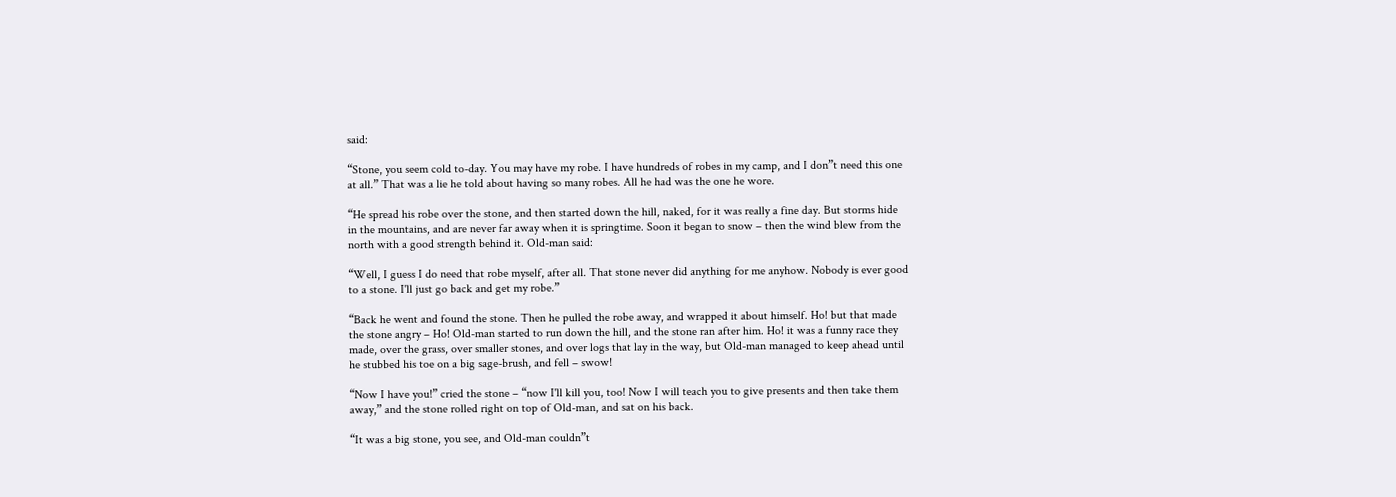said:

“Stone, you seem cold to-day. You may have my robe. I have hundreds of robes in my camp, and I don”t need this one at all.” That was a lie he told about having so many robes. All he had was the one he wore.

“He spread his robe over the stone, and then started down the hill, naked, for it was really a fine day. But storms hide in the mountains, and are never far away when it is springtime. Soon it began to snow – then the wind blew from the north with a good strength behind it. Old-man said:

“Well, I guess I do need that robe myself, after all. That stone never did anything for me anyhow. Nobody is ever good to a stone. I'll just go back and get my robe.”

“Back he went and found the stone. Then he pulled the robe away, and wrapped it about himself. Ho! but that made the stone angry – Ho! Old-man started to run down the hill, and the stone ran after him. Ho! it was a funny race they made, over the grass, over smaller stones, and over logs that lay in the way, but Old-man managed to keep ahead until he stubbed his toe on a big sage-brush, and fell – swow!

“Now I have you!” cried the stone – “now I'll kill you, too! Now I will teach you to give presents and then take them away,” and the stone rolled right on top of Old-man, and sat on his back.

“It was a big stone, you see, and Old-man couldn”t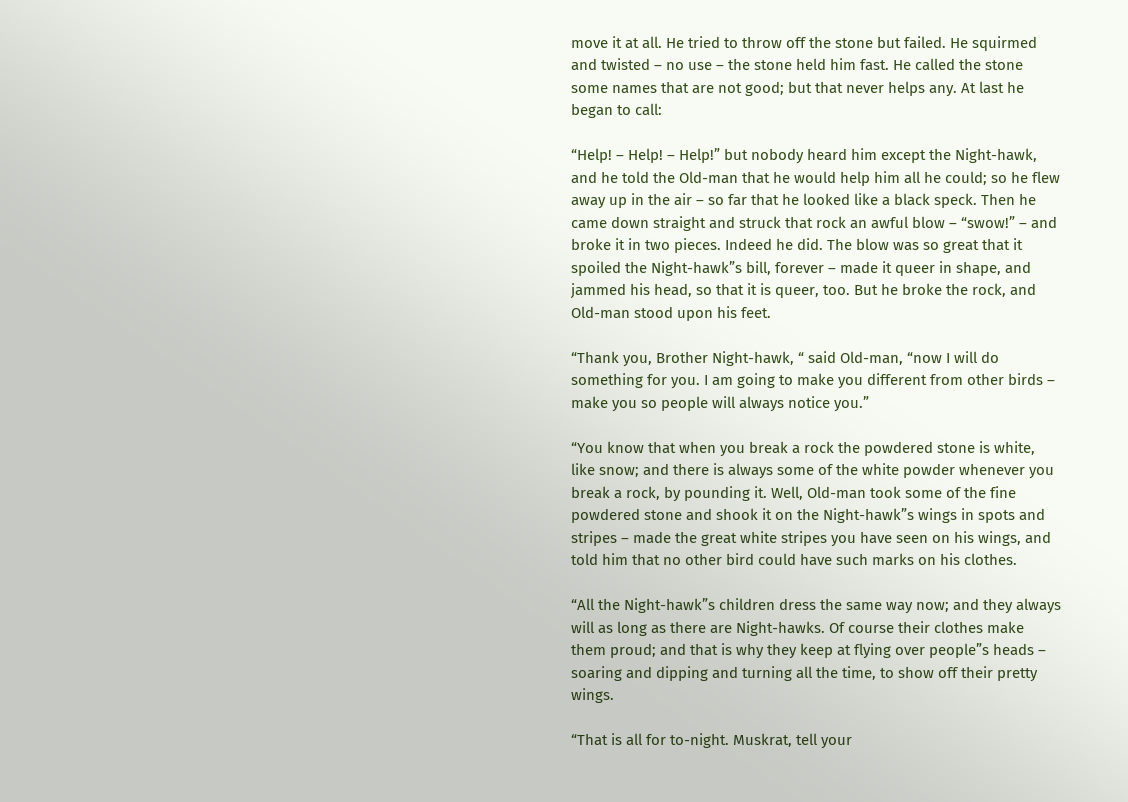move it at all. He tried to throw off the stone but failed. He squirmed and twisted – no use – the stone held him fast. He called the stone some names that are not good; but that never helps any. At last he began to call:

“Help! – Help! – Help!” but nobody heard him except the Night-hawk, and he told the Old-man that he would help him all he could; so he flew away up in the air – so far that he looked like a black speck. Then he came down straight and struck that rock an awful blow – “swow!” – and broke it in two pieces. Indeed he did. The blow was so great that it spoiled the Night-hawk”s bill, forever – made it queer in shape, and jammed his head, so that it is queer, too. But he broke the rock, and Old-man stood upon his feet.

“Thank you, Brother Night-hawk, “ said Old-man, “now I will do something for you. I am going to make you different from other birds – make you so people will always notice you.”

“You know that when you break a rock the powdered stone is white, like snow; and there is always some of the white powder whenever you break a rock, by pounding it. Well, Old-man took some of the fine powdered stone and shook it on the Night-hawk”s wings in spots and stripes – made the great white stripes you have seen on his wings, and told him that no other bird could have such marks on his clothes.

“All the Night-hawk”s children dress the same way now; and they always will as long as there are Night-hawks. Of course their clothes make them proud; and that is why they keep at flying over people”s heads – soaring and dipping and turning all the time, to show off their pretty wings.

“That is all for to-night. Muskrat, tell your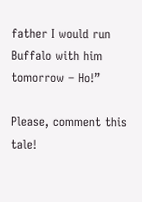father I would run Buffalo with him tomorrow – Ho!”

Please, comment this tale!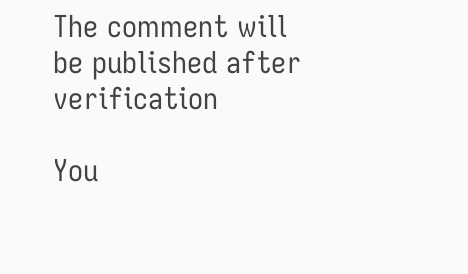The comment will be published after verification

You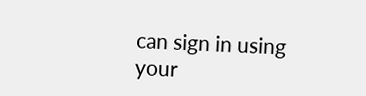can sign in using your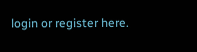login or register here.